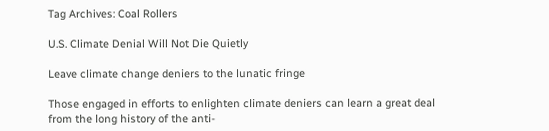Tag Archives: Coal Rollers

U.S. Climate Denial Will Not Die Quietly

Leave climate change deniers to the lunatic fringe

Those engaged in efforts to enlighten climate deniers can learn a great deal from the long history of the anti-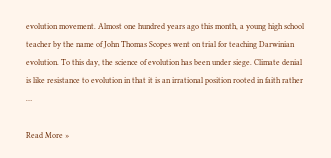evolution movement. Almost one hundred years ago this month, a young high school teacher by the name of John Thomas Scopes went on trial for teaching Darwinian evolution. To this day, the science of evolution has been under siege. Climate denial is like resistance to evolution in that it is an irrational position rooted in faith rather …

Read More »